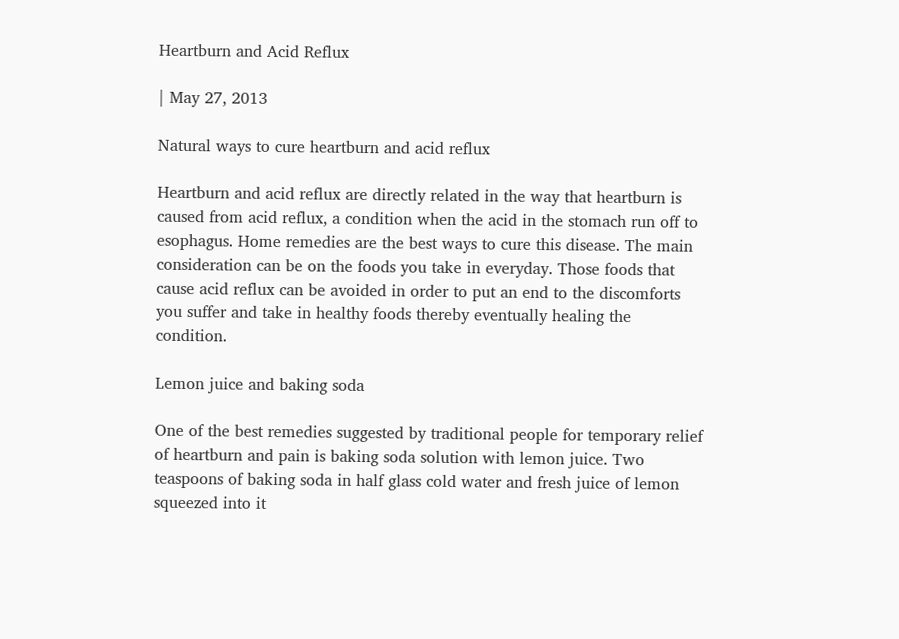Heartburn and Acid Reflux

| May 27, 2013

Natural ways to cure heartburn and acid reflux

Heartburn and acid reflux are directly related in the way that heartburn is caused from acid reflux, a condition when the acid in the stomach run off to esophagus. Home remedies are the best ways to cure this disease. The main consideration can be on the foods you take in everyday. Those foods that cause acid reflux can be avoided in order to put an end to the discomforts you suffer and take in healthy foods thereby eventually healing the condition.

Lemon juice and baking soda

One of the best remedies suggested by traditional people for temporary relief of heartburn and pain is baking soda solution with lemon juice. Two teaspoons of baking soda in half glass cold water and fresh juice of lemon squeezed into it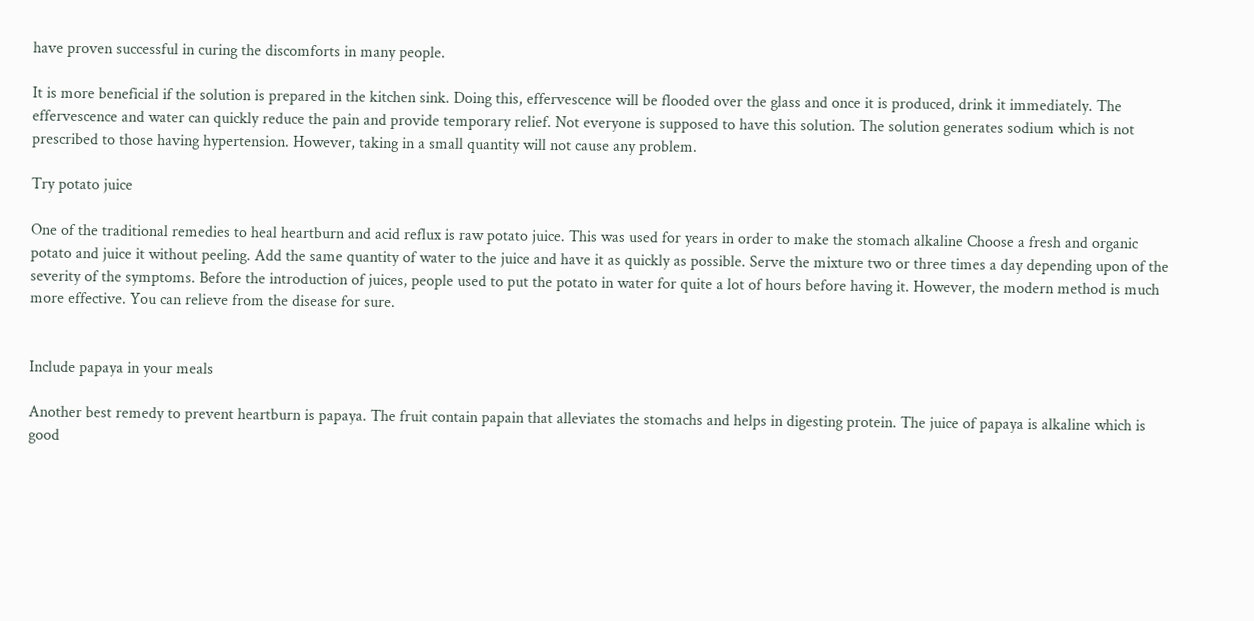have proven successful in curing the discomforts in many people.

It is more beneficial if the solution is prepared in the kitchen sink. Doing this, effervescence will be flooded over the glass and once it is produced, drink it immediately. The effervescence and water can quickly reduce the pain and provide temporary relief. Not everyone is supposed to have this solution. The solution generates sodium which is not prescribed to those having hypertension. However, taking in a small quantity will not cause any problem.

Try potato juice

One of the traditional remedies to heal heartburn and acid reflux is raw potato juice. This was used for years in order to make the stomach alkaline Choose a fresh and organic potato and juice it without peeling. Add the same quantity of water to the juice and have it as quickly as possible. Serve the mixture two or three times a day depending upon of the severity of the symptoms. Before the introduction of juices, people used to put the potato in water for quite a lot of hours before having it. However, the modern method is much more effective. You can relieve from the disease for sure.


Include papaya in your meals

Another best remedy to prevent heartburn is papaya. The fruit contain papain that alleviates the stomachs and helps in digesting protein. The juice of papaya is alkaline which is good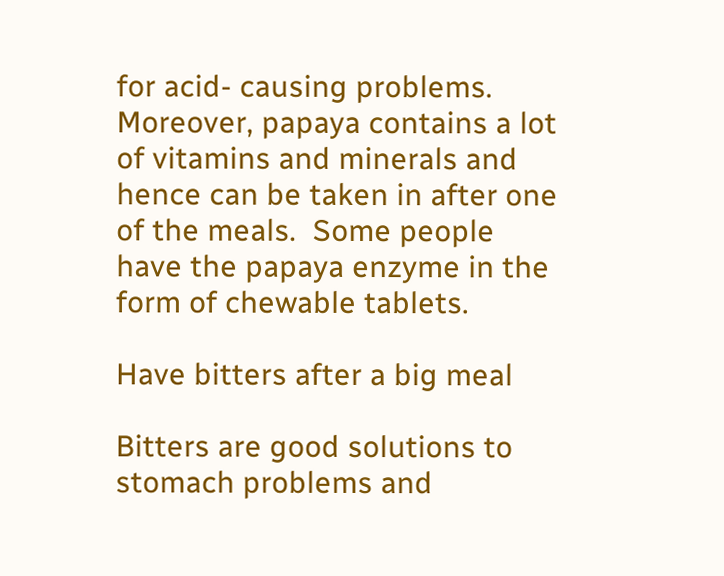for acid- causing problems. Moreover, papaya contains a lot of vitamins and minerals and hence can be taken in after one of the meals.  Some people have the papaya enzyme in the form of chewable tablets.

Have bitters after a big meal

Bitters are good solutions to stomach problems and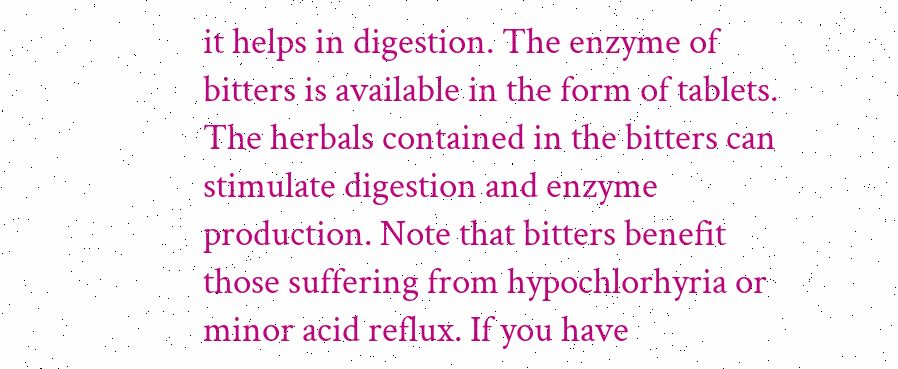it helps in digestion. The enzyme of bitters is available in the form of tablets.  The herbals contained in the bitters can stimulate digestion and enzyme production. Note that bitters benefit those suffering from hypochlorhyria or minor acid reflux. If you have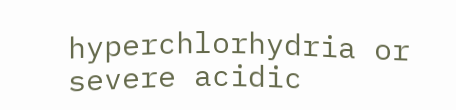hyperchlorhydria or severe acidic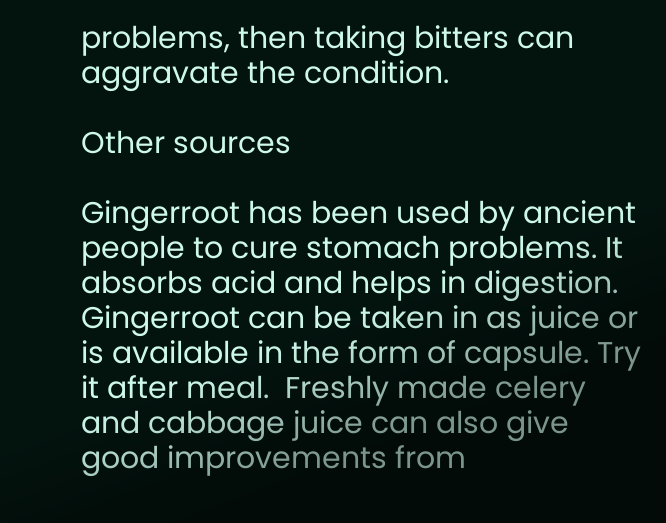problems, then taking bitters can aggravate the condition.

Other sources

Gingerroot has been used by ancient people to cure stomach problems. It absorbs acid and helps in digestion. Gingerroot can be taken in as juice or is available in the form of capsule. Try it after meal.  Freshly made celery and cabbage juice can also give good improvements from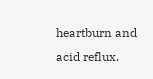heartburn and acid reflux.